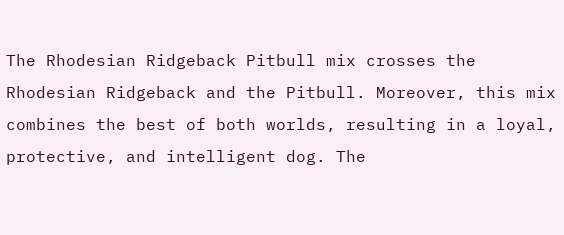The Rhodesian Ridgeback Pitbull mix crosses the Rhodesian Ridgeback and the Pitbull. Moreover, this mix combines the best of both worlds, resulting in a loyal, protective, and intelligent dog. The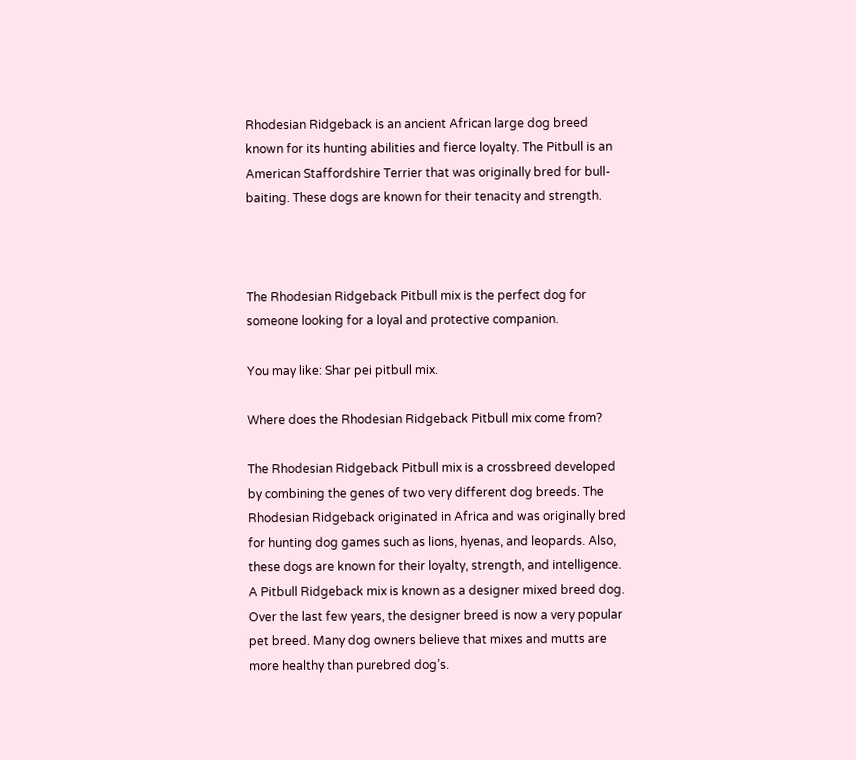Rhodesian Ridgeback is an ancient African large dog breed known for its hunting abilities and fierce loyalty. The Pitbull is an American Staffordshire Terrier that was originally bred for bull-baiting. These dogs are known for their tenacity and strength.



The Rhodesian Ridgeback Pitbull mix is the perfect dog for someone looking for a loyal and protective companion.

You may like: Shar pei pitbull mix.

Where does the Rhodesian Ridgeback Pitbull mix come from?

The Rhodesian Ridgeback Pitbull mix is a crossbreed developed by combining the genes of two very different dog breeds. The Rhodesian Ridgeback originated in Africa and was originally bred for hunting dog games such as lions, hyenas, and leopards. Also, these dogs are known for their loyalty, strength, and intelligence. A Pitbull Ridgeback mix is known as a designer mixed breed dog. Over the last few years, the designer breed is now a very popular pet breed. Many dog owners believe that mixes and mutts are more healthy than purebred dog’s.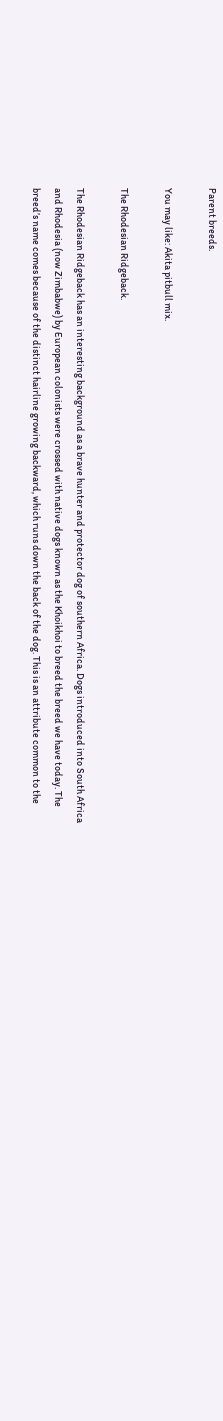Parent breeds.

You may like: Akita pitbull mix.

The Rhodesian Ridgeback.

The Rhodesian Ridgeback has an interesting background as a brave hunter and protector dog of southern Africa. Dogs introduced into South Africa and Rhodesia (now Zimbabwe) by European colonists were crossed with native dogs known as the Khoikhoi to breed the breed we have today. The breed’s name comes because of the distinct hairline growing backward, which runs down the back of the dog. This is an attribute common to the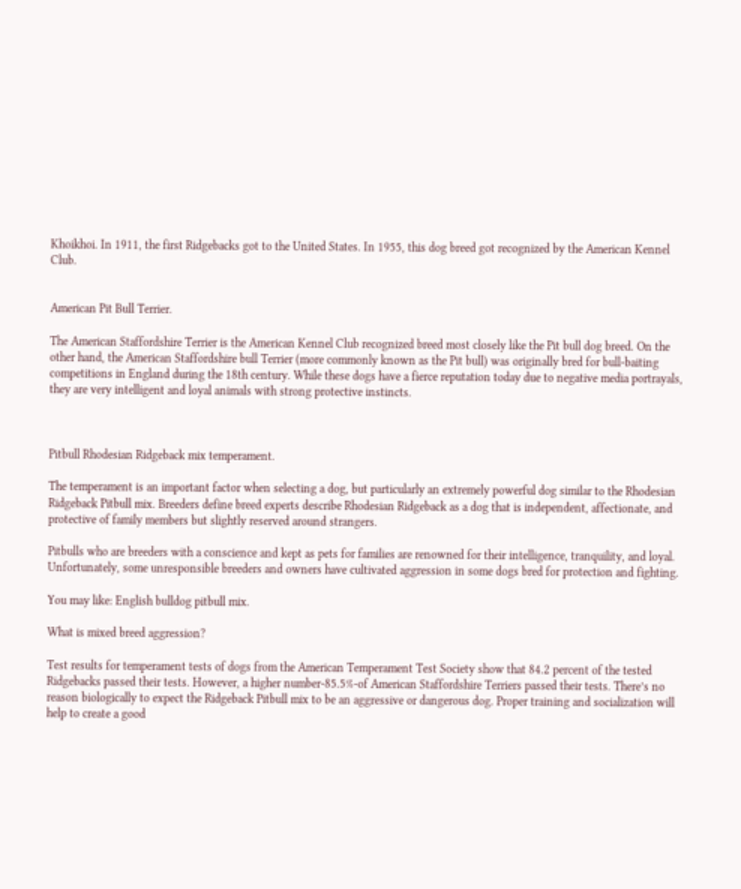Khoikhoi. In 1911, the first Ridgebacks got to the United States. In 1955, this dog breed got recognized by the American Kennel Club.


American Pit Bull Terrier.

The American Staffordshire Terrier is the American Kennel Club recognized breed most closely like the Pit bull dog breed. On the other hand, the American Staffordshire bull Terrier (more commonly known as the Pit bull) was originally bred for bull-baiting competitions in England during the 18th century. While these dogs have a fierce reputation today due to negative media portrayals, they are very intelligent and loyal animals with strong protective instincts.



Pitbull Rhodesian Ridgeback mix temperament.

The temperament is an important factor when selecting a dog, but particularly an extremely powerful dog similar to the Rhodesian Ridgeback Pitbull mix. Breeders define breed experts describe Rhodesian Ridgeback as a dog that is independent, affectionate, and protective of family members but slightly reserved around strangers.

Pitbulls who are breeders with a conscience and kept as pets for families are renowned for their intelligence, tranquility, and loyal. Unfortunately, some unresponsible breeders and owners have cultivated aggression in some dogs bred for protection and fighting.

You may like: English bulldog pitbull mix.

What is mixed breed aggression?

Test results for temperament tests of dogs from the American Temperament Test Society show that 84.2 percent of the tested Ridgebacks passed their tests. However, a higher number-85.5%-of American Staffordshire Terriers passed their tests. There’s no reason biologically to expect the Ridgeback Pitbull mix to be an aggressive or dangerous dog. Proper training and socialization will help to create a good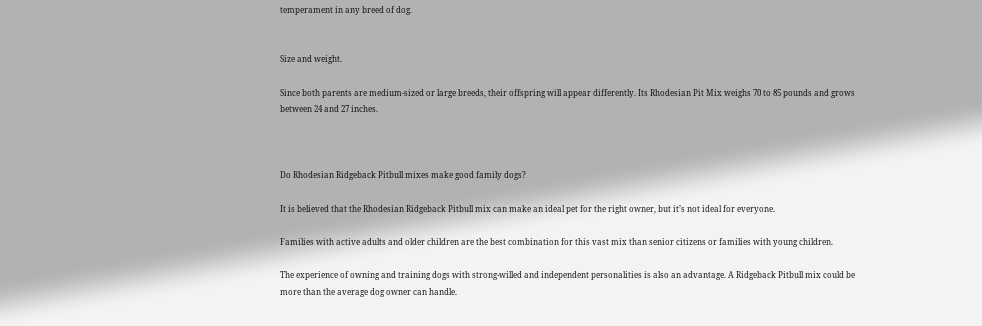temperament in any breed of dog.


Size and weight.

Since both parents are medium-sized or large breeds, their offspring will appear differently. Its Rhodesian Pit Mix weighs 70 to 85 pounds and grows between 24 and 27 inches.



Do Rhodesian Ridgeback Pitbull mixes make good family dogs?

It is believed that the Rhodesian Ridgeback Pitbull mix can make an ideal pet for the right owner, but it’s not ideal for everyone.

Families with active adults and older children are the best combination for this vast mix than senior citizens or families with young children.

The experience of owning and training dogs with strong-willed and independent personalities is also an advantage. A Ridgeback Pitbull mix could be more than the average dog owner can handle.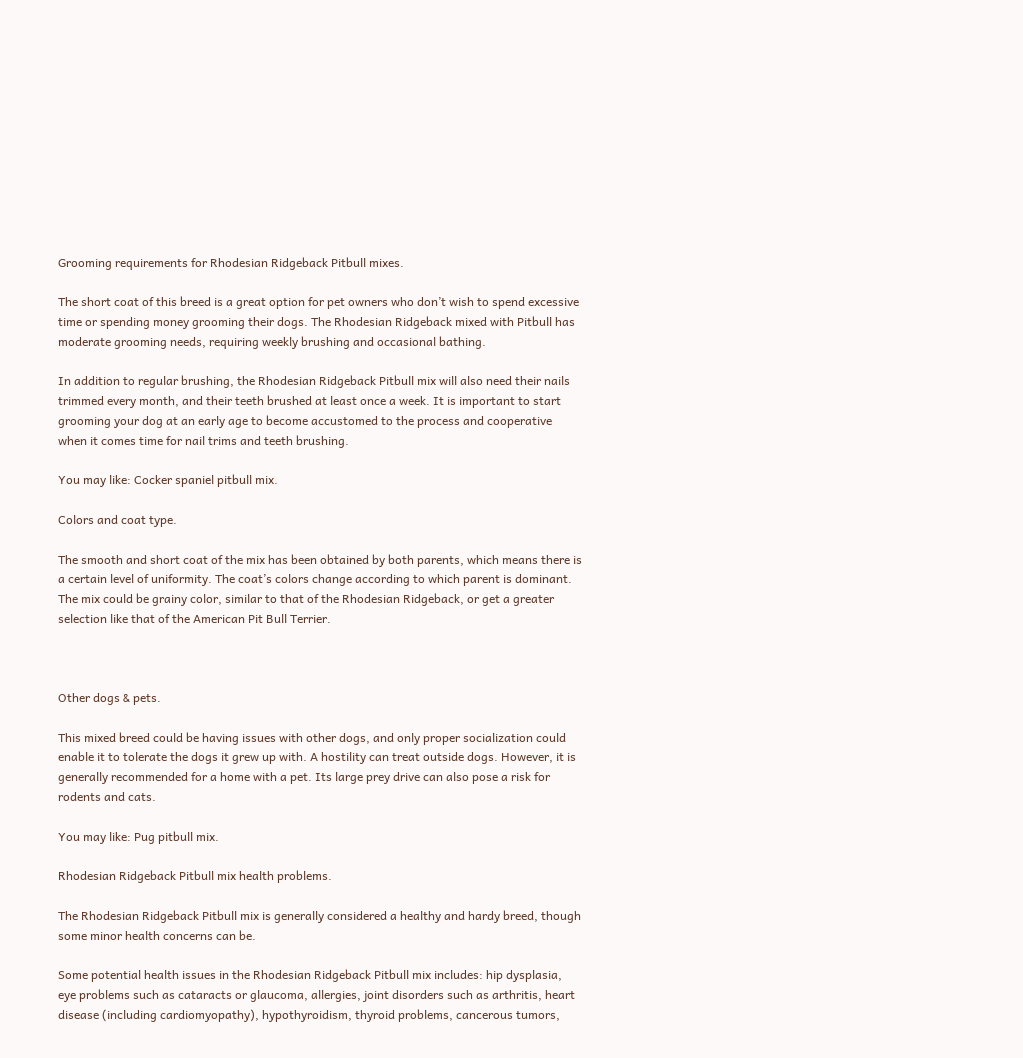Grooming requirements for Rhodesian Ridgeback Pitbull mixes.

The short coat of this breed is a great option for pet owners who don’t wish to spend excessive time or spending money grooming their dogs. The Rhodesian Ridgeback mixed with Pitbull has moderate grooming needs, requiring weekly brushing and occasional bathing.

In addition to regular brushing, the Rhodesian Ridgeback Pitbull mix will also need their nails trimmed every month, and their teeth brushed at least once a week. It is important to start grooming your dog at an early age to become accustomed to the process and cooperative when it comes time for nail trims and teeth brushing.

You may like: Cocker spaniel pitbull mix.

Colors and coat type.

The smooth and short coat of the mix has been obtained by both parents, which means there is a certain level of uniformity. The coat’s colors change according to which parent is dominant. The mix could be grainy color, similar to that of the Rhodesian Ridgeback, or get a greater selection like that of the American Pit Bull Terrier.



Other dogs & pets.

This mixed breed could be having issues with other dogs, and only proper socialization could enable it to tolerate the dogs it grew up with. A hostility can treat outside dogs. However, it is generally recommended for a home with a pet. Its large prey drive can also pose a risk for rodents and cats.

You may like: Pug pitbull mix.

Rhodesian Ridgeback Pitbull mix health problems.

The Rhodesian Ridgeback Pitbull mix is generally considered a healthy and hardy breed, though some minor health concerns can be.

Some potential health issues in the Rhodesian Ridgeback Pitbull mix includes: hip dysplasia, eye problems such as cataracts or glaucoma, allergies, joint disorders such as arthritis, heart disease (including cardiomyopathy), hypothyroidism, thyroid problems, cancerous tumors,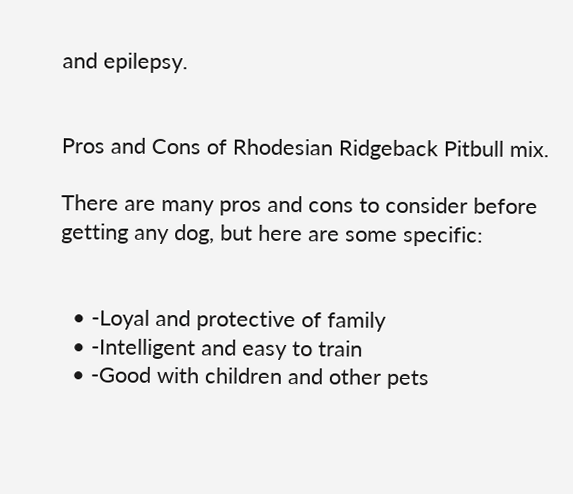and epilepsy.


Pros and Cons of Rhodesian Ridgeback Pitbull mix.

There are many pros and cons to consider before getting any dog, but here are some specific:


  • -Loyal and protective of family
  • -Intelligent and easy to train
  • -Good with children and other pets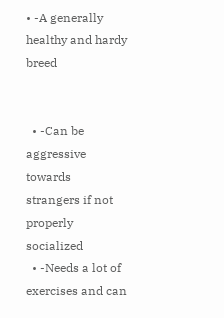• -A generally healthy and hardy breed


  • -Can be aggressive towards strangers if not properly socialized
  • -Needs a lot of exercises and can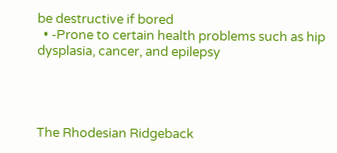be destructive if bored
  • -Prone to certain health problems such as hip dysplasia, cancer, and epilepsy




The Rhodesian Ridgeback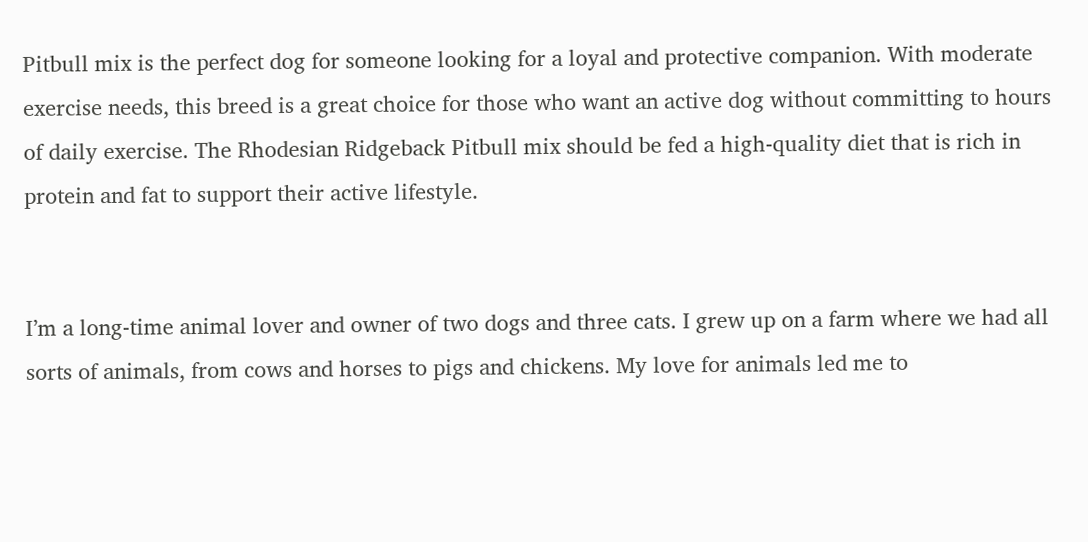Pitbull mix is the perfect dog for someone looking for a loyal and protective companion. With moderate exercise needs, this breed is a great choice for those who want an active dog without committing to hours of daily exercise. The Rhodesian Ridgeback Pitbull mix should be fed a high-quality diet that is rich in protein and fat to support their active lifestyle.


I’m a long-time animal lover and owner of two dogs and three cats. I grew up on a farm where we had all sorts of animals, from cows and horses to pigs and chickens. My love for animals led me to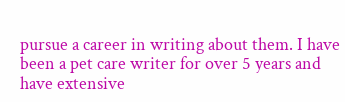pursue a career in writing about them. I have been a pet care writer for over 5 years and have extensive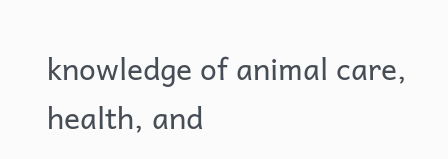knowledge of animal care, health, and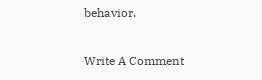behavior.

Write A Comment